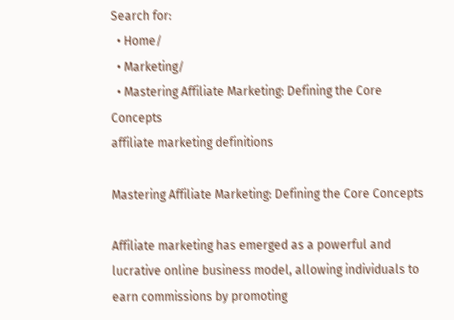Search for:
  • Home/
  • Marketing/
  • Mastering Affiliate Marketing: Defining the Core Concepts
affiliate marketing definitions

Mastering Affiliate Marketing: Defining the Core Concepts

Affiliate marketing has emerged as a powerful and lucrative online business model, allowing individuals to earn commissions by promoting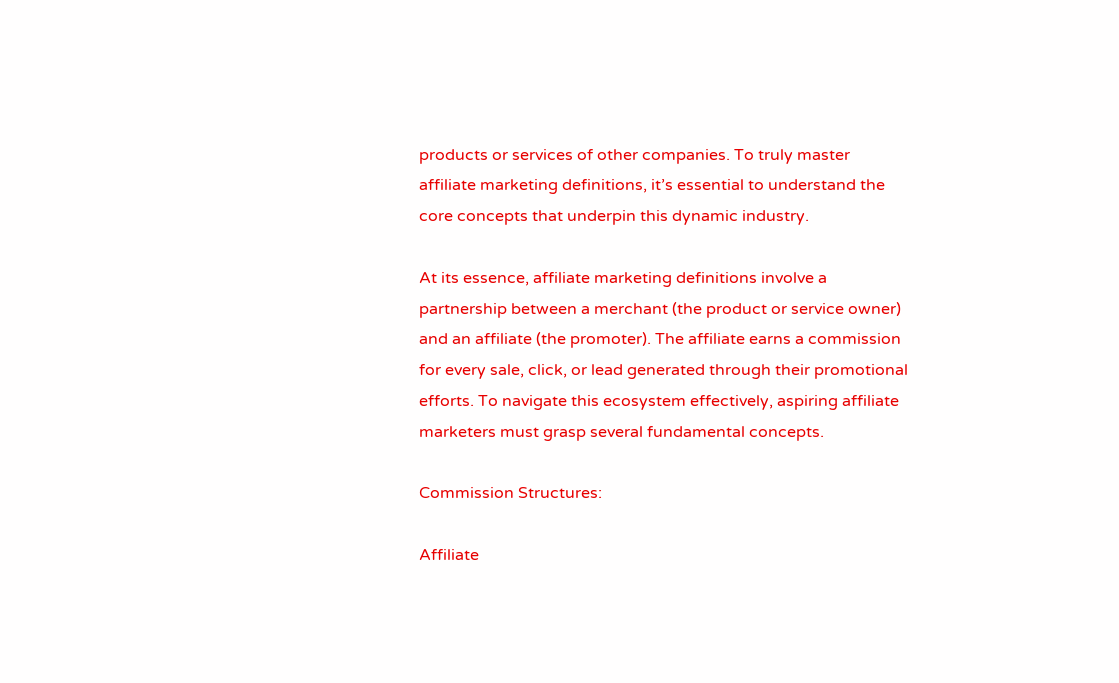products or services of other companies. To truly master affiliate marketing definitions, it’s essential to understand the core concepts that underpin this dynamic industry.

At its essence, affiliate marketing definitions involve a partnership between a merchant (the product or service owner) and an affiliate (the promoter). The affiliate earns a commission for every sale, click, or lead generated through their promotional efforts. To navigate this ecosystem effectively, aspiring affiliate marketers must grasp several fundamental concepts.

Commission Structures:

Affiliate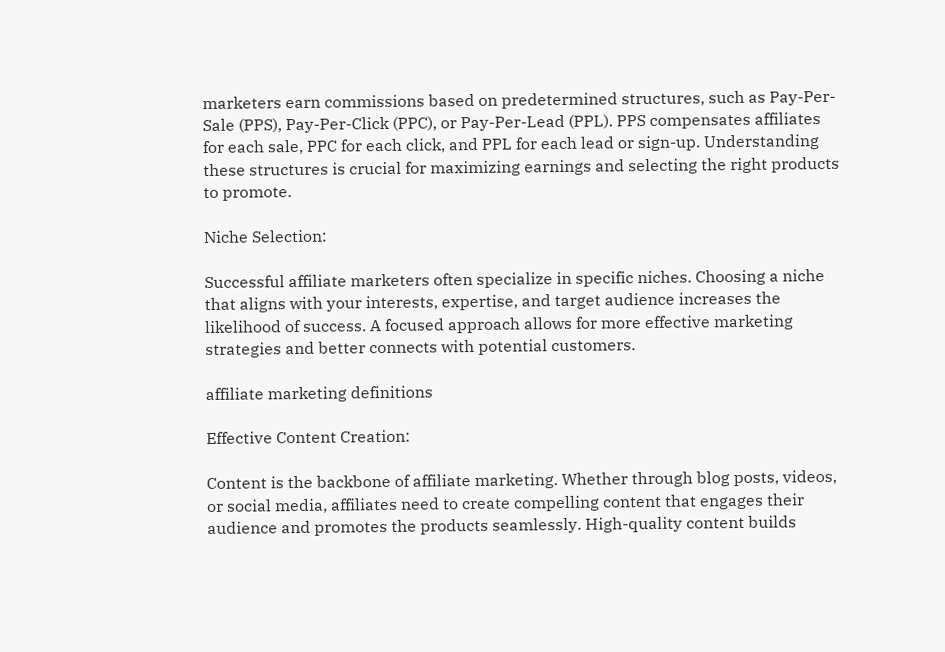marketers earn commissions based on predetermined structures, such as Pay-Per-Sale (PPS), Pay-Per-Click (PPC), or Pay-Per-Lead (PPL). PPS compensates affiliates for each sale, PPC for each click, and PPL for each lead or sign-up. Understanding these structures is crucial for maximizing earnings and selecting the right products to promote.

Niche Selection:

Successful affiliate marketers often specialize in specific niches. Choosing a niche that aligns with your interests, expertise, and target audience increases the likelihood of success. A focused approach allows for more effective marketing strategies and better connects with potential customers.

affiliate marketing definitions

Effective Content Creation:

Content is the backbone of affiliate marketing. Whether through blog posts, videos, or social media, affiliates need to create compelling content that engages their audience and promotes the products seamlessly. High-quality content builds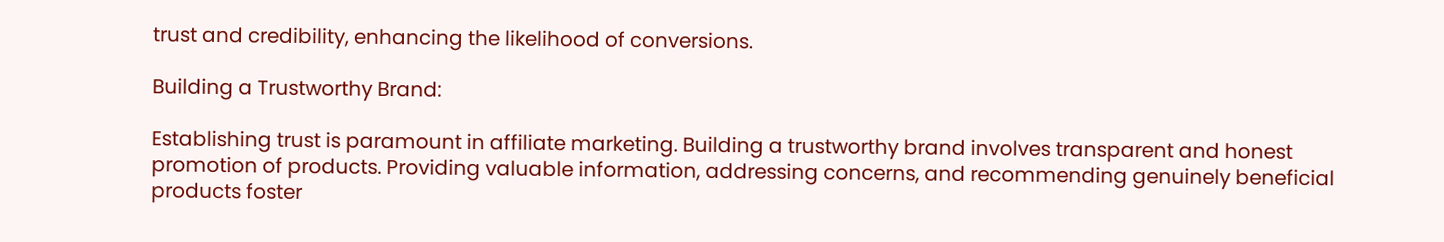trust and credibility, enhancing the likelihood of conversions.

Building a Trustworthy Brand:

Establishing trust is paramount in affiliate marketing. Building a trustworthy brand involves transparent and honest promotion of products. Providing valuable information, addressing concerns, and recommending genuinely beneficial products foster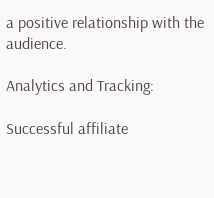a positive relationship with the audience.

Analytics and Tracking:

Successful affiliate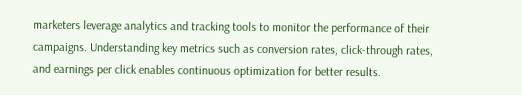marketers leverage analytics and tracking tools to monitor the performance of their campaigns. Understanding key metrics such as conversion rates, click-through rates, and earnings per click enables continuous optimization for better results.